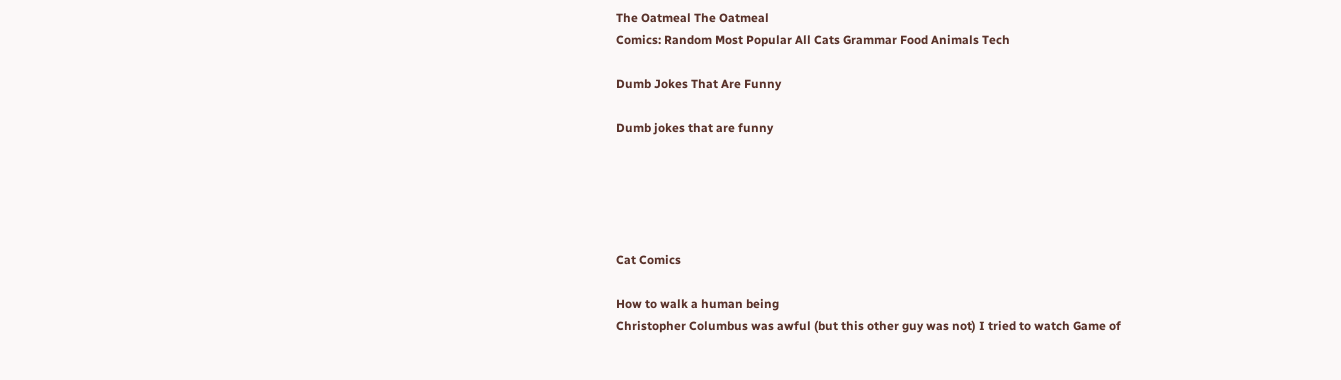The Oatmeal The Oatmeal
Comics: Random Most Popular All Cats Grammar Food Animals Tech

Dumb Jokes That Are Funny

Dumb jokes that are funny





Cat Comics

How to walk a human being
Christopher Columbus was awful (but this other guy was not) I tried to watch Game of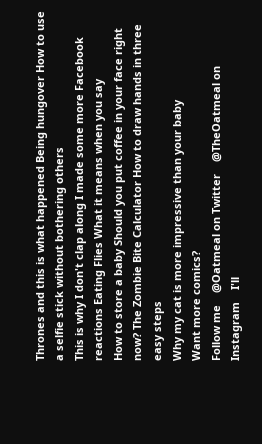Thrones and this is what happened Being hungover How to use a selfie stick without bothering others
This is why I don't clap along I made some more Facebook reactions Eating Flies What it means when you say
How to store a baby Should you put coffee in your face right now? The Zombie Bite Calculator How to draw hands in three easy steps
Why my cat is more impressive than your baby
Want more comics?
Follow me    @Oatmeal on Twitter    @TheOatmeal on Instagram    I'll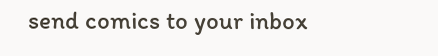send comics to your inbox